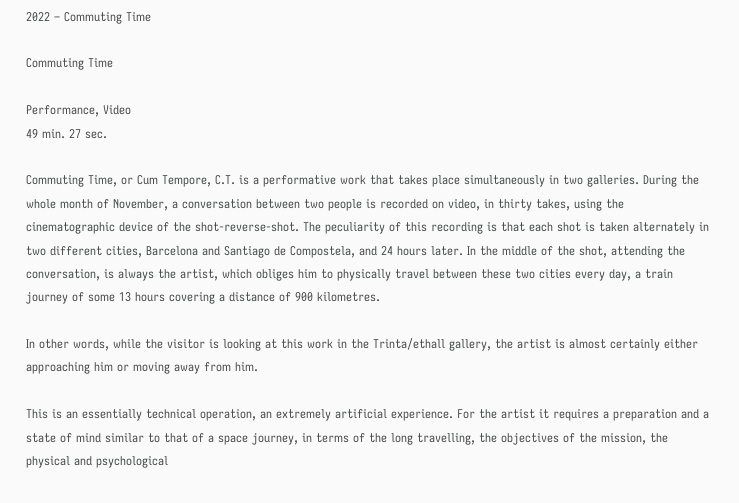2022 – Commuting Time

Commuting Time

Performance, Video
49 min. 27 sec.

Commuting Time, or Cum Tempore, C.T. is a performative work that takes place simultaneously in two galleries. During the whole month of November, a conversation between two people is recorded on video, in thirty takes, using the cinematographic device of the shot-reverse-shot. The peculiarity of this recording is that each shot is taken alternately in two different cities, Barcelona and Santiago de Compostela, and 24 hours later. In the middle of the shot, attending the conversation, is always the artist, which obliges him to physically travel between these two cities every day, a train journey of some 13 hours covering a distance of 900 kilometres.

In other words, while the visitor is looking at this work in the Trinta/ethall gallery, the artist is almost certainly either approaching him or moving away from him.

This is an essentially technical operation, an extremely artificial experience. For the artist it requires a preparation and a state of mind similar to that of a space journey, in terms of the long travelling, the objectives of the mission, the physical and psychological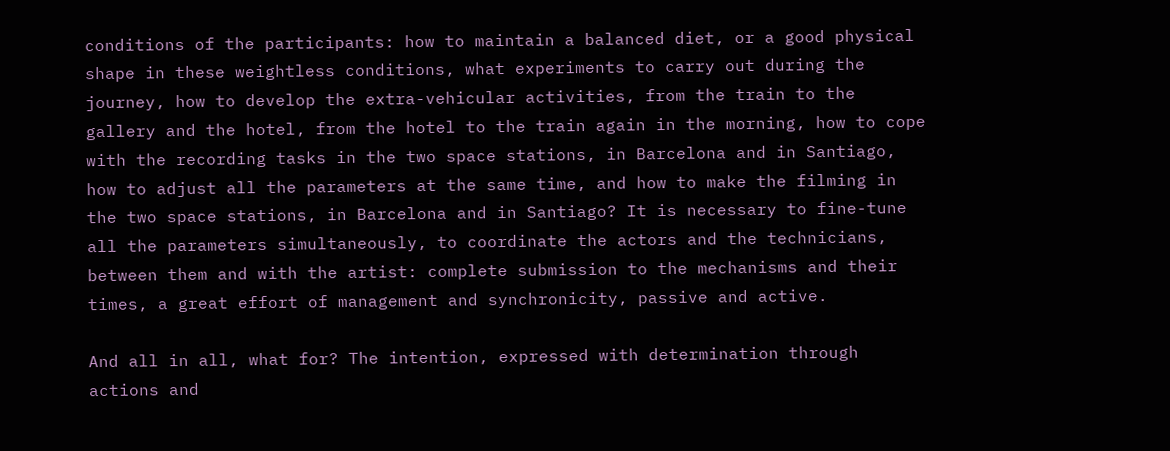conditions of the participants: how to maintain a balanced diet, or a good physical shape in these weightless conditions, what experiments to carry out during the journey, how to develop the extra-vehicular activities, from the train to the gallery and the hotel, from the hotel to the train again in the morning, how to cope with the recording tasks in the two space stations, in Barcelona and in Santiago, how to adjust all the parameters at the same time, and how to make the filming in the two space stations, in Barcelona and in Santiago? It is necessary to fine-tune all the parameters simultaneously, to coordinate the actors and the technicians, between them and with the artist: complete submission to the mechanisms and their times, a great effort of management and synchronicity, passive and active.

And all in all, what for? The intention, expressed with determination through actions and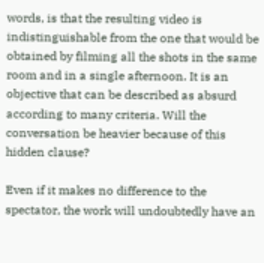words, is that the resulting video is indistinguishable from the one that would be obtained by filming all the shots in the same room and in a single afternoon. It is an objective that can be described as absurd according to many criteria. Will the conversation be heavier because of this hidden clause?

Even if it makes no difference to the spectator, the work will undoubtedly have an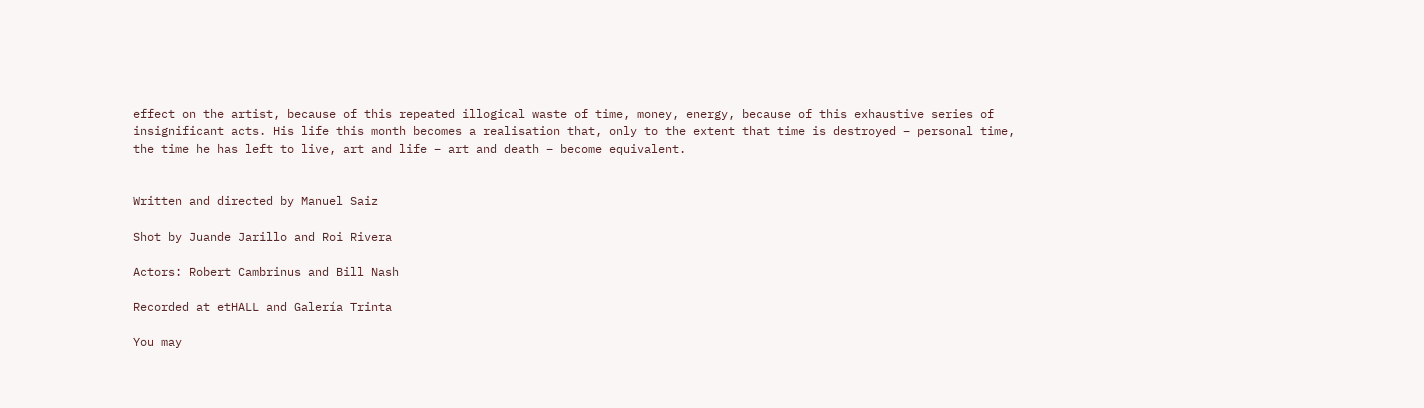effect on the artist, because of this repeated illogical waste of time, money, energy, because of this exhaustive series of insignificant acts. His life this month becomes a realisation that, only to the extent that time is destroyed – personal time, the time he has left to live, art and life – art and death – become equivalent.


Written and directed by Manuel Saiz

Shot by Juande Jarillo and Roi Rivera

Actors: Robert Cambrinus and Bill Nash

Recorded at etHALL and Galería Trinta

You may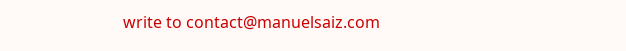write to contact@manuelsaiz.com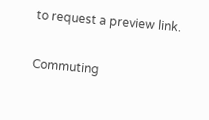to request a preview link.

Commuting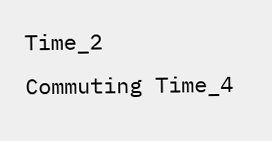Time_2
Commuting Time_4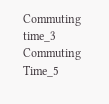Commuting time_3
Commuting Time_5